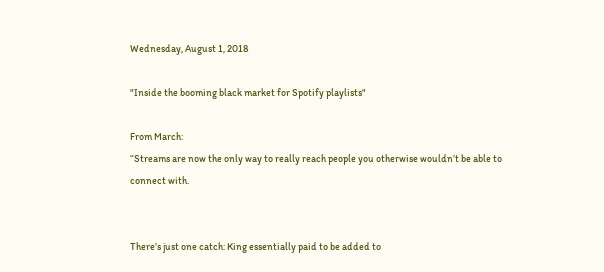Wednesday, August 1, 2018

"Inside the booming black market for Spotify playlists"

From March:
“Streams are now the only way to really reach people you otherwise wouldn’t be able to connect with.


There’s just one catch: King essentially paid to be added to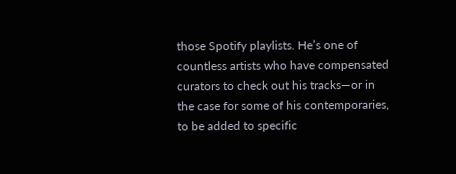those Spotify playlists. He’s one of countless artists who have compensated curators to check out his tracks—or in the case for some of his contemporaries, to be added to specific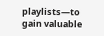playlists—to gain valuable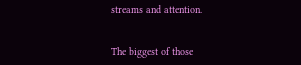streams and attention.


The biggest of those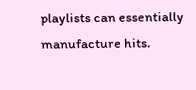playlists can essentially manufacture hits.